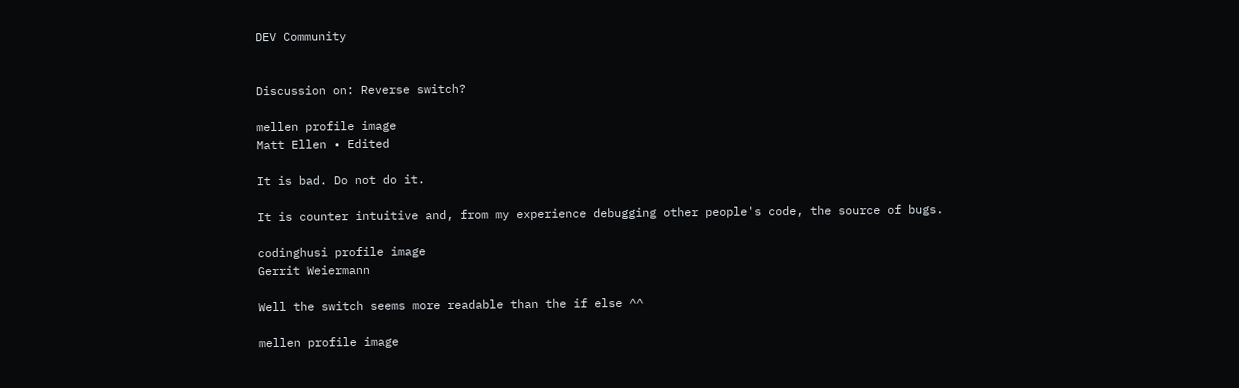DEV Community


Discussion on: Reverse switch?

mellen profile image
Matt Ellen • Edited

It is bad. Do not do it.

It is counter intuitive and, from my experience debugging other people's code, the source of bugs.

codinghusi profile image
Gerrit Weiermann

Well the switch seems more readable than the if else ^^

mellen profile image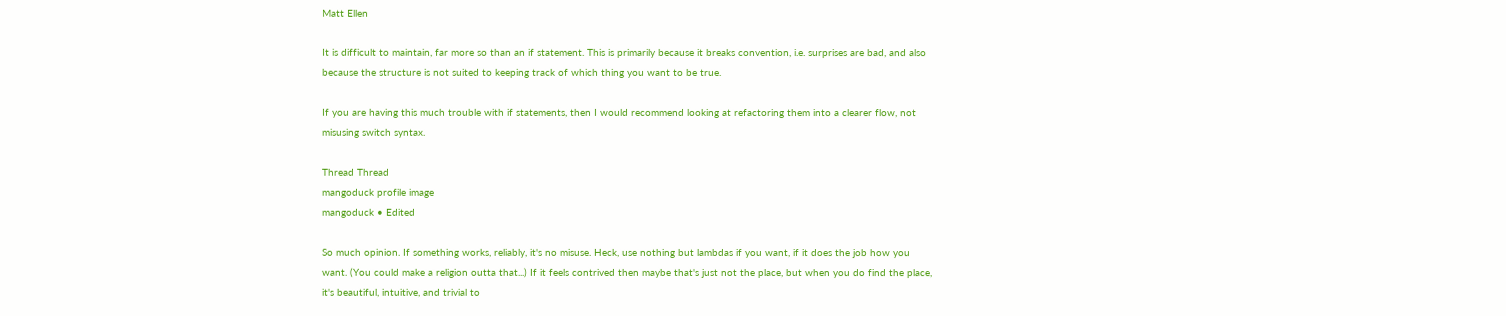Matt Ellen

It is difficult to maintain, far more so than an if statement. This is primarily because it breaks convention, i.e. surprises are bad, and also because the structure is not suited to keeping track of which thing you want to be true.

If you are having this much trouble with if statements, then I would recommend looking at refactoring them into a clearer flow, not misusing switch syntax.

Thread Thread
mangoduck profile image
mangoduck • Edited

So much opinion. If something works, reliably, it's no misuse. Heck, use nothing but lambdas if you want, if it does the job how you want. (You could make a religion outta that...) If it feels contrived then maybe that's just not the place, but when you do find the place, it's beautiful, intuitive, and trivial to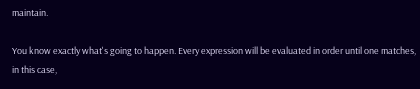maintain.

You know exactly what's going to happen. Every expression will be evaluated in order until one matches, in this case,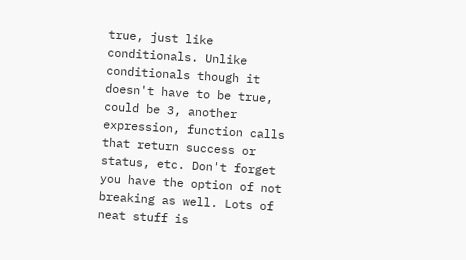true, just like conditionals. Unlike conditionals though it doesn't have to be true, could be 3, another expression, function calls that return success or status, etc. Don't forget you have the option of not breaking as well. Lots of neat stuff is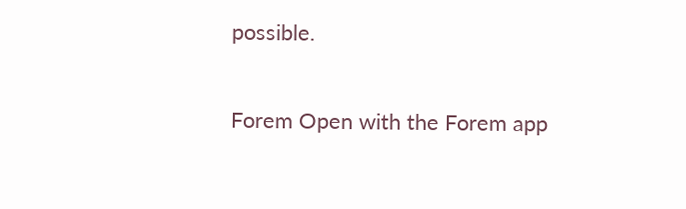possible.

Forem Open with the Forem app